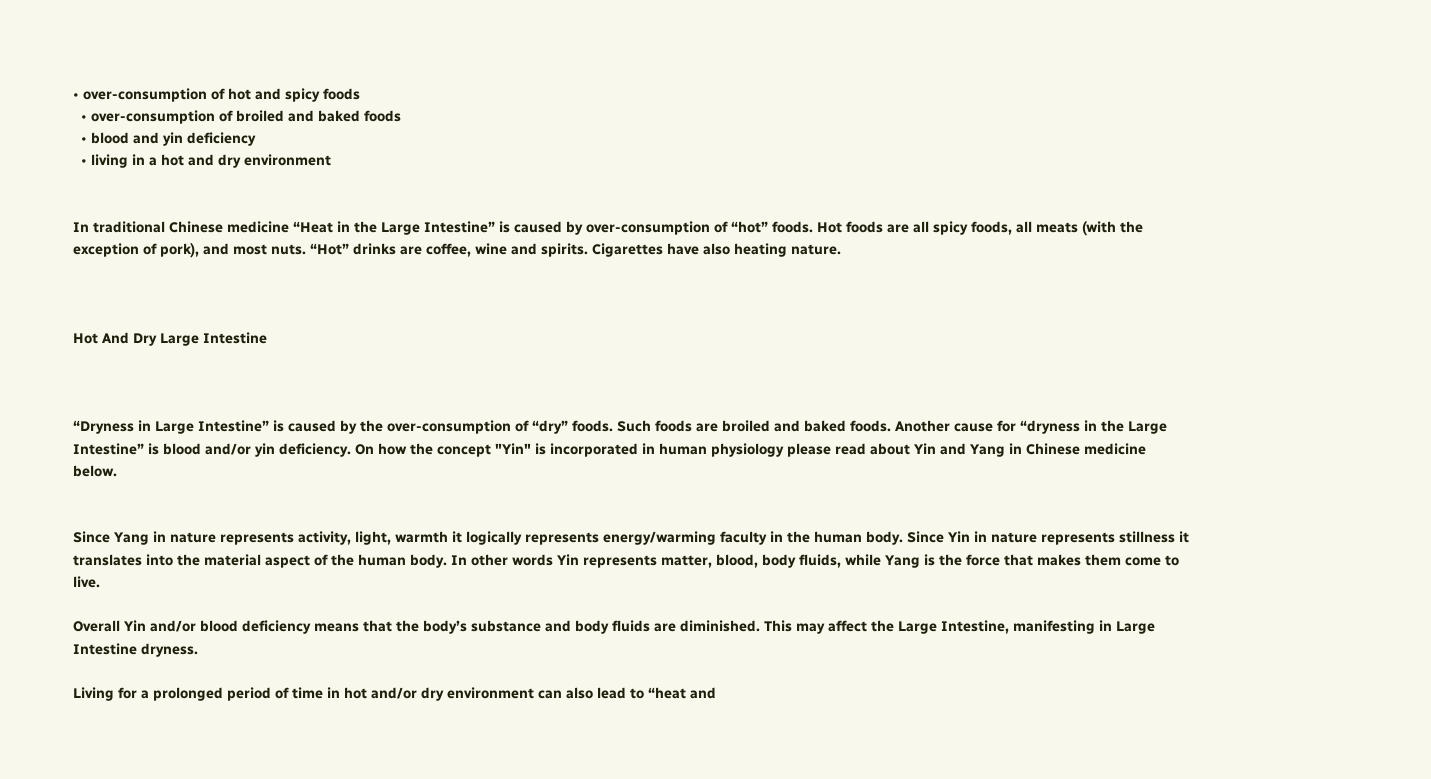• over-consumption of hot and spicy foods
  • over-consumption of broiled and baked foods
  • blood and yin deficiency
  • living in a hot and dry environment


In traditional Chinese medicine “Heat in the Large Intestine” is caused by over-consumption of “hot” foods. Hot foods are all spicy foods, all meats (with the exception of pork), and most nuts. “Hot” drinks are coffee, wine and spirits. Cigarettes have also heating nature.



Hot And Dry Large Intestine



“Dryness in Large Intestine” is caused by the over-consumption of “dry” foods. Such foods are broiled and baked foods. Another cause for “dryness in the Large Intestine” is blood and/or yin deficiency. On how the concept "Yin" is incorporated in human physiology please read about Yin and Yang in Chinese medicine below.


Since Yang in nature represents activity, light, warmth it logically represents energy/warming faculty in the human body. Since Yin in nature represents stillness it translates into the material aspect of the human body. In other words Yin represents matter, blood, body fluids, while Yang is the force that makes them come to live.

Overall Yin and/or blood deficiency means that the body’s substance and body fluids are diminished. This may affect the Large Intestine, manifesting in Large Intestine dryness.

Living for a prolonged period of time in hot and/or dry environment can also lead to “heat and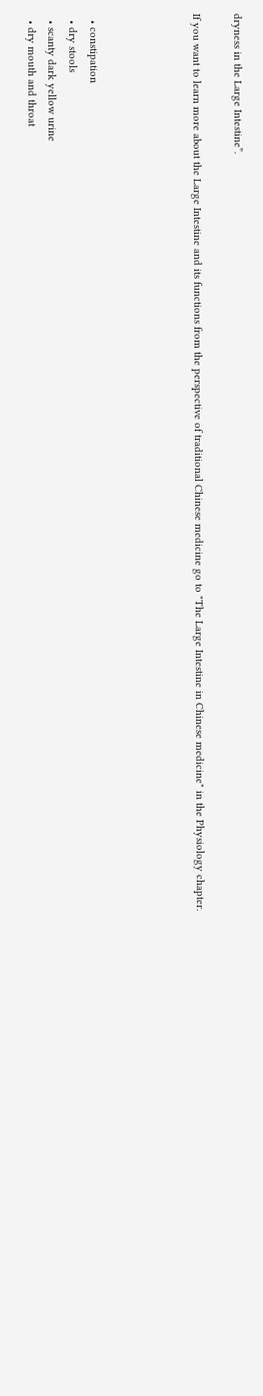dryness in the Large Intestine”.

If you want to learn more about the Large Intestine and its functions from the perspective of traditional Chinese medicine go to "The Large Intestine in Chinese medicine" in the Physiology chapter.




  • constipation
  • dry stools
  • scanty dark yellow urine
  • dry mouth and throat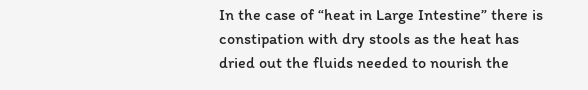In the case of “heat in Large Intestine” there is constipation with dry stools as the heat has dried out the fluids needed to nourish the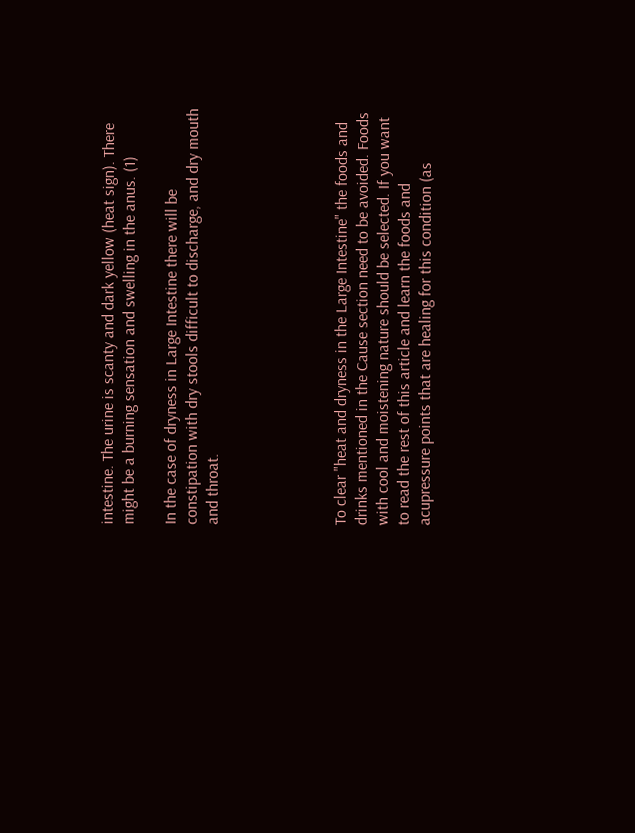intestine. The urine is scanty and dark yellow (heat sign). There might be a burning sensation and swelling in the anus. (1)

In the case of dryness in Large Intestine there will be constipation with dry stools difficult to discharge, and dry mouth and throat.





To clear "heat and dryness in the Large Intestine" the foods and drinks mentioned in the Cause section need to be avoided. Foods with cool and moistening nature should be selected. If you want to read the rest of this article and learn the foods and acupressure points that are healing for this condition (as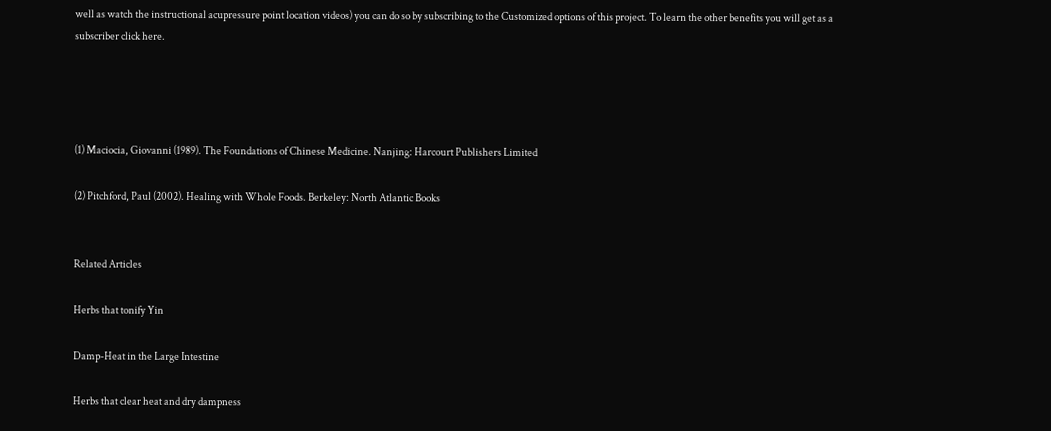well as watch the instructional acupressure point location videos) you can do so by subscribing to the Customized options of this project. To learn the other benefits you will get as a subscriber click here.




(1) Maciocia, Giovanni (1989). The Foundations of Chinese Medicine. Nanjing: Harcourt Publishers Limited

(2) Pitchford, Paul (2002). Healing with Whole Foods. Berkeley: North Atlantic Books


Related Articles

Herbs that tonify Yin

Damp-Heat in the Large Intestine

Herbs that clear heat and dry dampness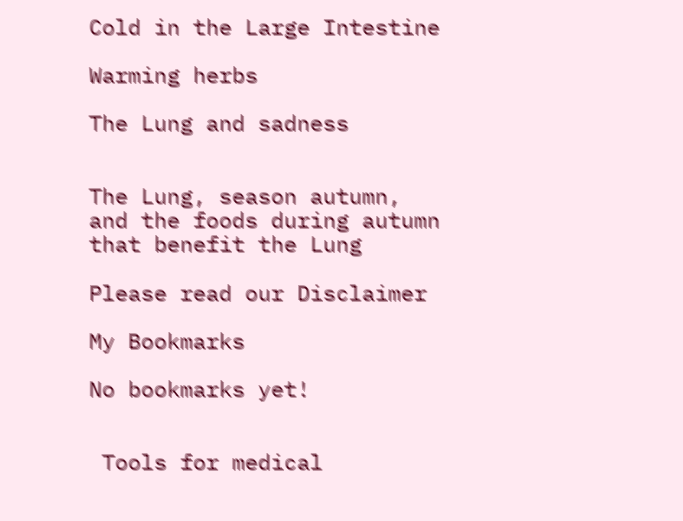Cold in the Large Intestine

Warming herbs

The Lung and sadness


The Lung, season autumn, and the foods during autumn that benefit the Lung

Please read our Disclaimer

My Bookmarks

No bookmarks yet!


 Tools for medical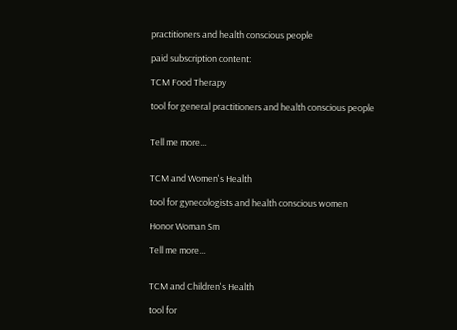practitioners and health conscious people

paid subscription content:

TCM Food Therapy

tool for general practitioners and health conscious people


Tell me more...


TCM and Women's Health

tool for gynecologists and health conscious women

Honor Woman Sm

Tell me more...


TCM and Children's Health

tool for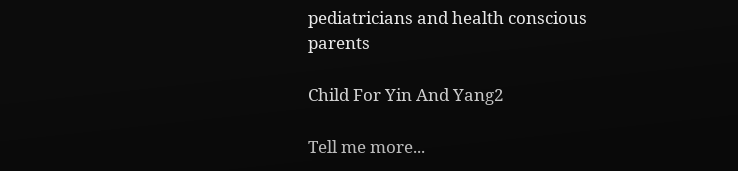pediatricians and health conscious parents

Child For Yin And Yang2

Tell me more...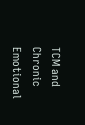TCM and Chronic Emotional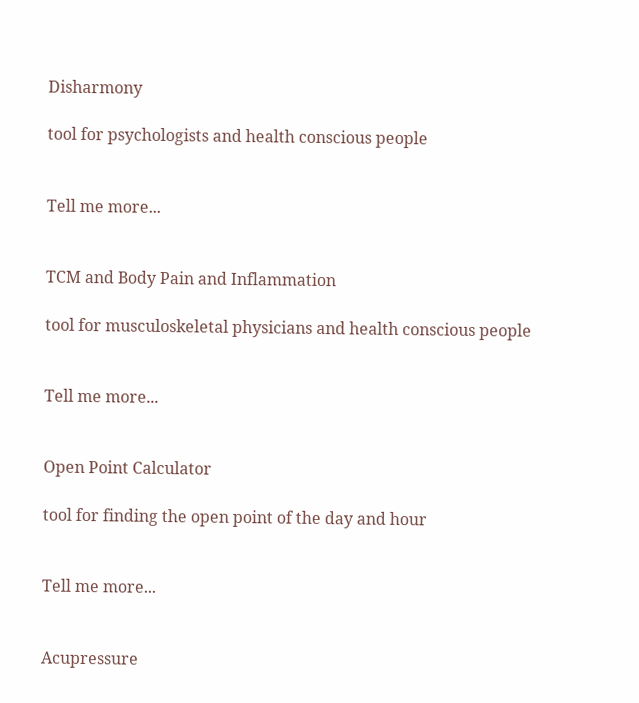Disharmony

tool for psychologists and health conscious people


Tell me more...


TCM and Body Pain and Inflammation

tool for musculoskeletal physicians and health conscious people


Tell me more...


Open Point Calculator

tool for finding the open point of the day and hour


Tell me more...


Acupressure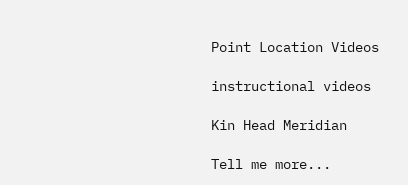Point Location Videos

instructional videos

Kin Head Meridian

Tell me more...